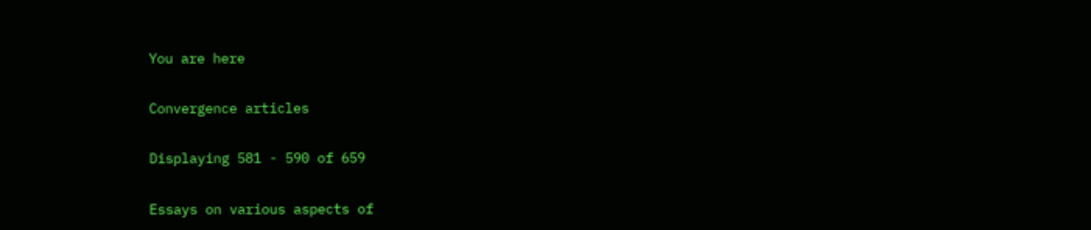You are here

Convergence articles

Displaying 581 - 590 of 659

Essays on various aspects of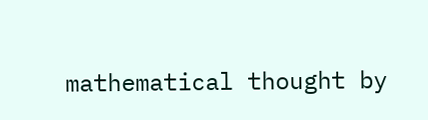mathematical thought by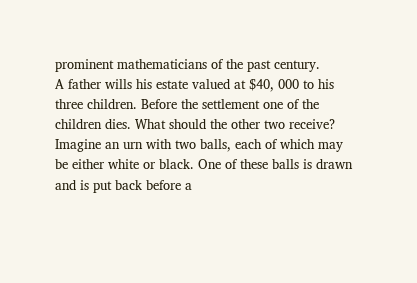prominent mathematicians of the past century.
A father wills his estate valued at $40, 000 to his three children. Before the settlement one of the children dies. What should the other two receive?
Imagine an urn with two balls, each of which may be either white or black. One of these balls is drawn and is put back before a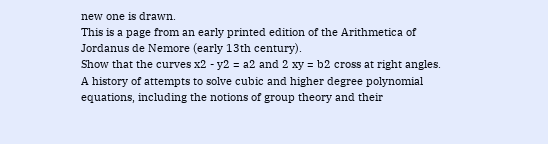new one is drawn.
This is a page from an early printed edition of the Arithmetica of Jordanus de Nemore (early 13th century).
Show that the curves x2 - y2 = a2 and 2 xy = b2 cross at right angles.
A history of attempts to solve cubic and higher degree polynomial equations, including the notions of group theory and their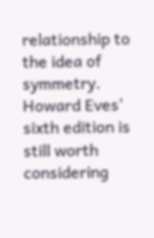relationship to the idea of symmetry.
Howard Eves' sixth edition is still worth considering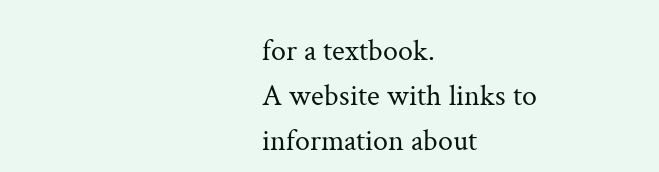for a textbook.
A website with links to information about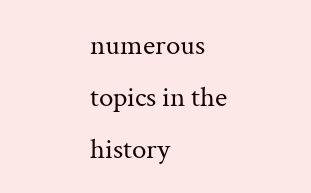numerous topics in the history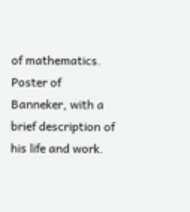of mathematics.
Poster of Banneker, with a brief description of his life and work.